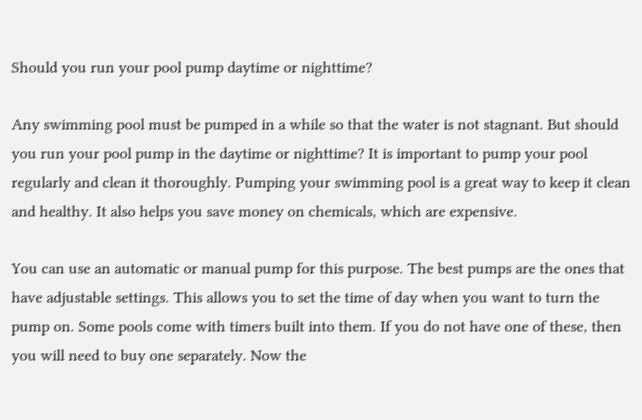Should you run your pool pump daytime or nighttime?

Any swimming pool must be pumped in a while so that the water is not stagnant. But should you run your pool pump in the daytime or nighttime? It is important to pump your pool regularly and clean it thoroughly. Pumping your swimming pool is a great way to keep it clean and healthy. It also helps you save money on chemicals, which are expensive.

You can use an automatic or manual pump for this purpose. The best pumps are the ones that have adjustable settings. This allows you to set the time of day when you want to turn the pump on. Some pools come with timers built into them. If you do not have one of these, then you will need to buy one separately. Now the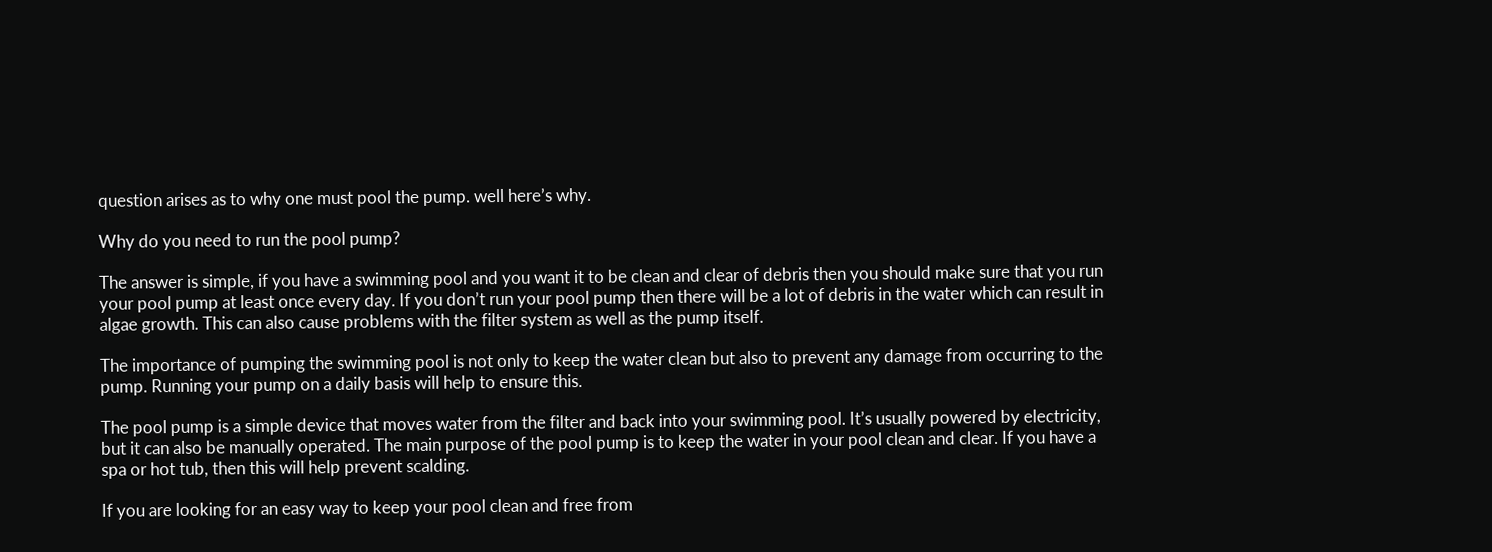question arises as to why one must pool the pump. well here’s why.

Why do you need to run the pool pump?

The answer is simple, if you have a swimming pool and you want it to be clean and clear of debris then you should make sure that you run your pool pump at least once every day. If you don’t run your pool pump then there will be a lot of debris in the water which can result in algae growth. This can also cause problems with the filter system as well as the pump itself.

The importance of pumping the swimming pool is not only to keep the water clean but also to prevent any damage from occurring to the pump. Running your pump on a daily basis will help to ensure this.

The pool pump is a simple device that moves water from the filter and back into your swimming pool. It’s usually powered by electricity, but it can also be manually operated. The main purpose of the pool pump is to keep the water in your pool clean and clear. If you have a spa or hot tub, then this will help prevent scalding.

If you are looking for an easy way to keep your pool clean and free from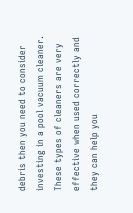debris then you need to consider investing in a pool vacuum cleaner. These types of cleaners are very effective when used correctly and they can help you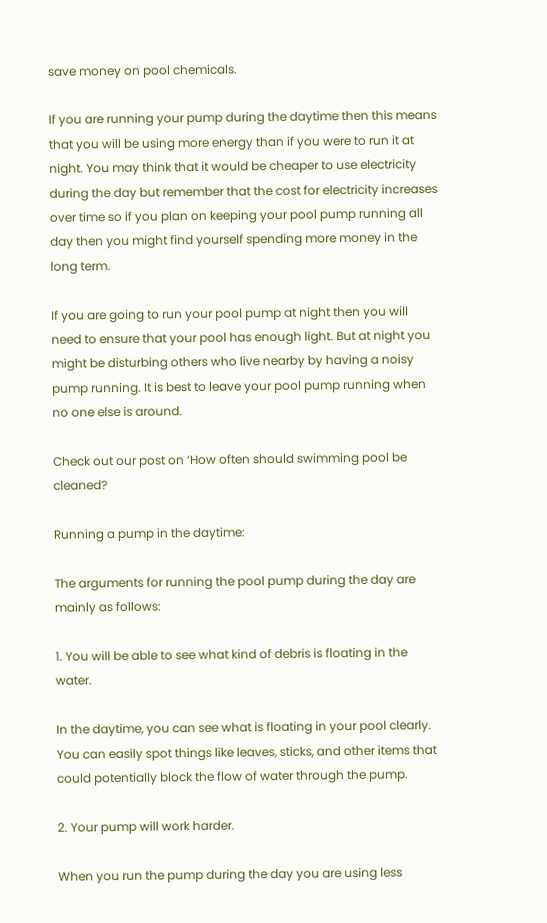save money on pool chemicals.

If you are running your pump during the daytime then this means that you will be using more energy than if you were to run it at night. You may think that it would be cheaper to use electricity during the day but remember that the cost for electricity increases over time so if you plan on keeping your pool pump running all day then you might find yourself spending more money in the long term.

If you are going to run your pool pump at night then you will need to ensure that your pool has enough light. But at night you might be disturbing others who live nearby by having a noisy pump running. It is best to leave your pool pump running when no one else is around.

Check out our post on ‘How often should swimming pool be cleaned?

Running a pump in the daytime:

The arguments for running the pool pump during the day are mainly as follows:

1. You will be able to see what kind of debris is floating in the water.

In the daytime, you can see what is floating in your pool clearly. You can easily spot things like leaves, sticks, and other items that could potentially block the flow of water through the pump.

2. Your pump will work harder.

When you run the pump during the day you are using less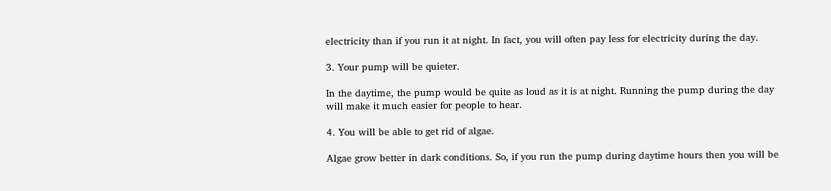electricity than if you run it at night. In fact, you will often pay less for electricity during the day.

3. Your pump will be quieter.

In the daytime, the pump would be quite as loud as it is at night. Running the pump during the day will make it much easier for people to hear.

4. You will be able to get rid of algae.

Algae grow better in dark conditions. So, if you run the pump during daytime hours then you will be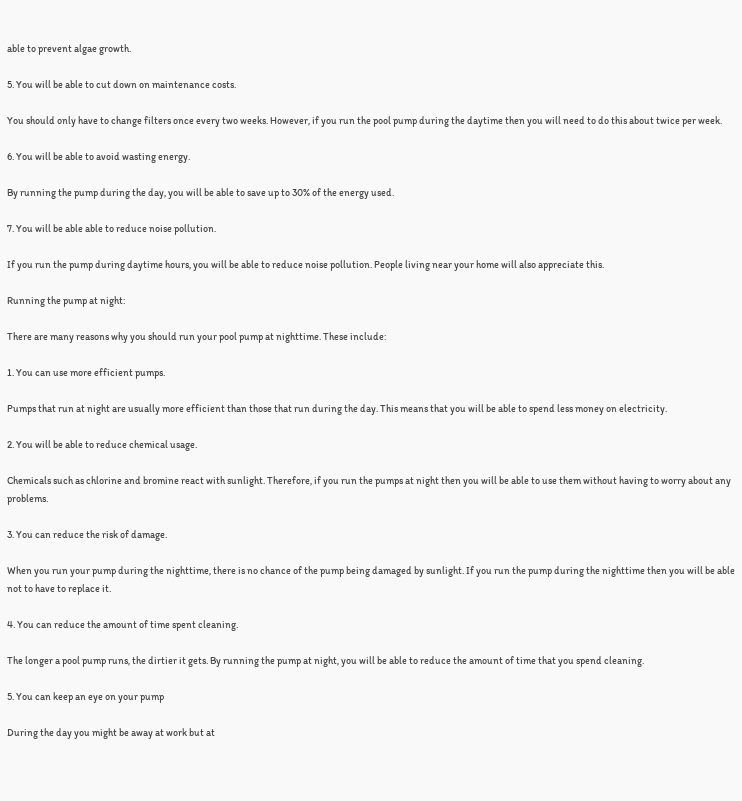able to prevent algae growth.

5. You will be able to cut down on maintenance costs.

You should only have to change filters once every two weeks. However, if you run the pool pump during the daytime then you will need to do this about twice per week.

6. You will be able to avoid wasting energy.

By running the pump during the day, you will be able to save up to 30% of the energy used.

7. You will be able able to reduce noise pollution.

If you run the pump during daytime hours, you will be able to reduce noise pollution. People living near your home will also appreciate this.

Running the pump at night:

There are many reasons why you should run your pool pump at nighttime. These include:

1. You can use more efficient pumps.

Pumps that run at night are usually more efficient than those that run during the day. This means that you will be able to spend less money on electricity.

2. You will be able to reduce chemical usage.

Chemicals such as chlorine and bromine react with sunlight. Therefore, if you run the pumps at night then you will be able to use them without having to worry about any problems.

3. You can reduce the risk of damage.

When you run your pump during the nighttime, there is no chance of the pump being damaged by sunlight. If you run the pump during the nighttime then you will be able not to have to replace it.

4. You can reduce the amount of time spent cleaning.

The longer a pool pump runs, the dirtier it gets. By running the pump at night, you will be able to reduce the amount of time that you spend cleaning.

5. You can keep an eye on your pump

During the day you might be away at work but at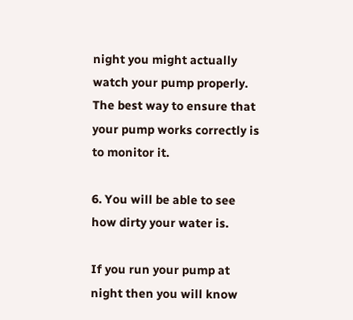night you might actually watch your pump properly. The best way to ensure that your pump works correctly is to monitor it.

6. You will be able to see how dirty your water is.

If you run your pump at night then you will know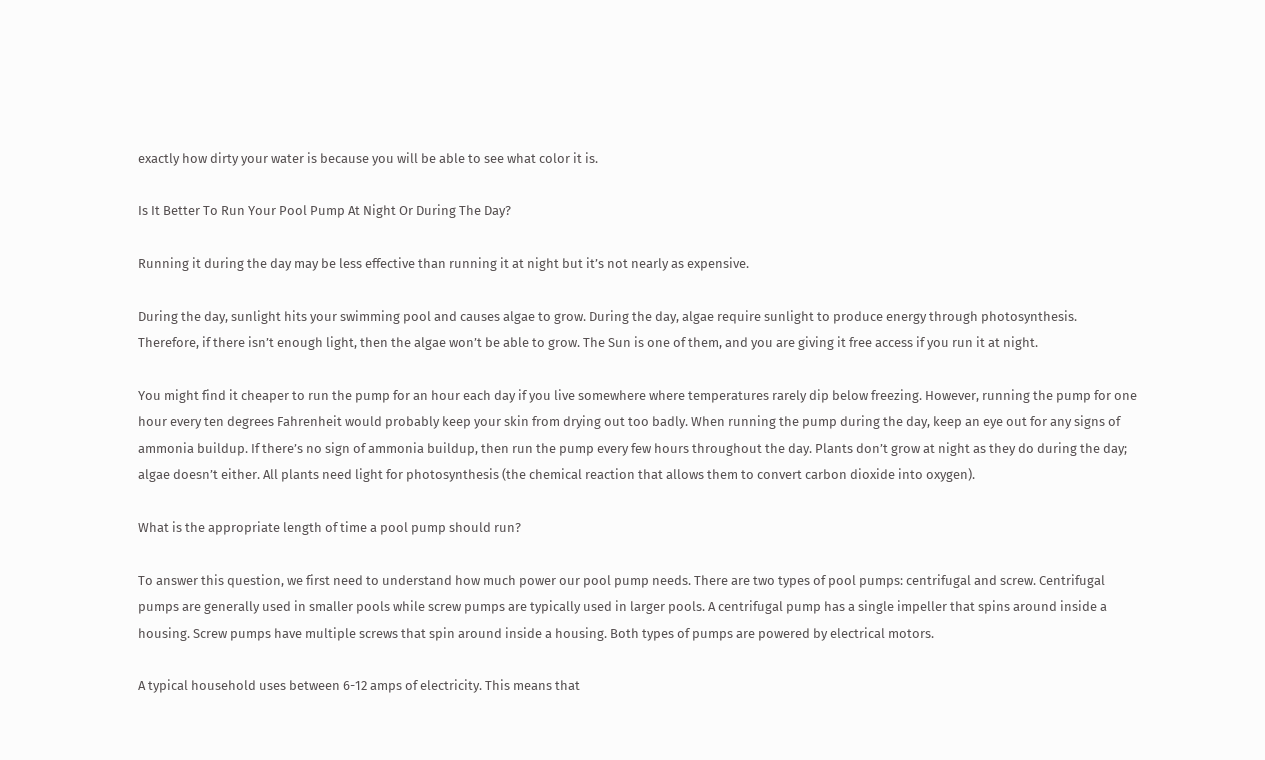exactly how dirty your water is because you will be able to see what color it is.

Is It Better To Run Your Pool Pump At Night Or During The Day?

Running it during the day may be less effective than running it at night but it’s not nearly as expensive.

During the day, sunlight hits your swimming pool and causes algae to grow. During the day, algae require sunlight to produce energy through photosynthesis. Therefore, if there isn’t enough light, then the algae won’t be able to grow. The Sun is one of them, and you are giving it free access if you run it at night.

You might find it cheaper to run the pump for an hour each day if you live somewhere where temperatures rarely dip below freezing. However, running the pump for one hour every ten degrees Fahrenheit would probably keep your skin from drying out too badly. When running the pump during the day, keep an eye out for any signs of ammonia buildup. If there’s no sign of ammonia buildup, then run the pump every few hours throughout the day. Plants don’t grow at night as they do during the day; algae doesn’t either. All plants need light for photosynthesis (the chemical reaction that allows them to convert carbon dioxide into oxygen).

What is the appropriate length of time a pool pump should run?

To answer this question, we first need to understand how much power our pool pump needs. There are two types of pool pumps: centrifugal and screw. Centrifugal pumps are generally used in smaller pools while screw pumps are typically used in larger pools. A centrifugal pump has a single impeller that spins around inside a housing. Screw pumps have multiple screws that spin around inside a housing. Both types of pumps are powered by electrical motors.

A typical household uses between 6-12 amps of electricity. This means that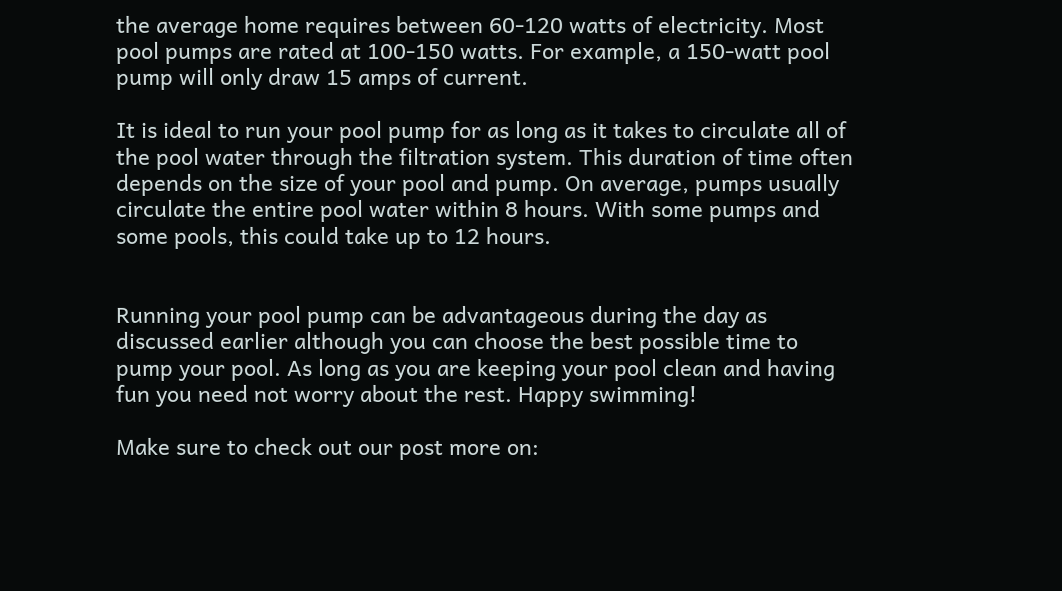the average home requires between 60-120 watts of electricity. Most pool pumps are rated at 100-150 watts. For example, a 150-watt pool pump will only draw 15 amps of current.

It is ideal to run your pool pump for as long as it takes to circulate all of the pool water through the filtration system. This duration of time often depends on the size of your pool and pump. On average, pumps usually circulate the entire pool water within 8 hours. With some pumps and some pools, this could take up to 12 hours.


Running your pool pump can be advantageous during the day as discussed earlier although you can choose the best possible time to pump your pool. As long as you are keeping your pool clean and having fun you need not worry about the rest. Happy swimming!

Make sure to check out our post more on: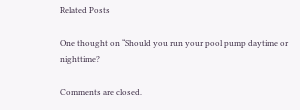Related Posts

One thought on “Should you run your pool pump daytime or nighttime?

Comments are closed.